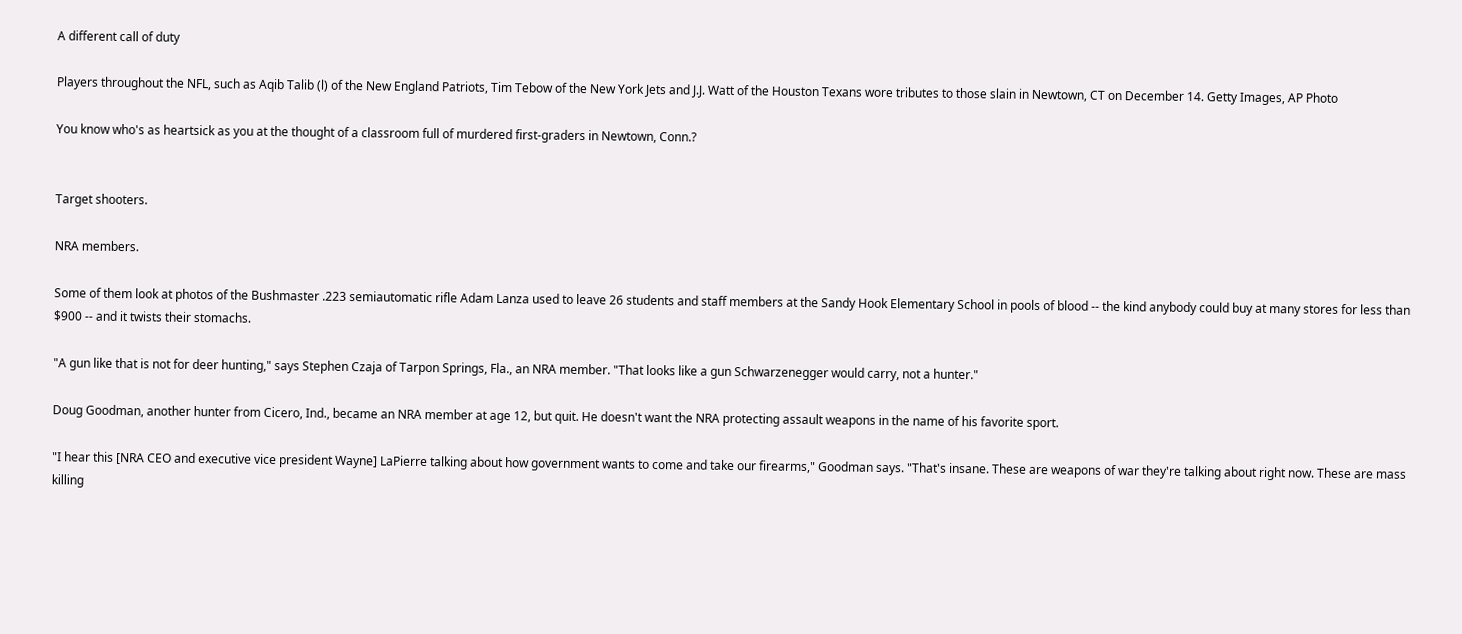A different call of duty

Players throughout the NFL, such as Aqib Talib (l) of the New England Patriots, Tim Tebow of the New York Jets and J.J. Watt of the Houston Texans wore tributes to those slain in Newtown, CT on December 14. Getty Images, AP Photo

You know who's as heartsick as you at the thought of a classroom full of murdered first-graders in Newtown, Conn.?


Target shooters.

NRA members.

Some of them look at photos of the Bushmaster .223 semiautomatic rifle Adam Lanza used to leave 26 students and staff members at the Sandy Hook Elementary School in pools of blood -- the kind anybody could buy at many stores for less than $900 -- and it twists their stomachs.

"A gun like that is not for deer hunting," says Stephen Czaja of Tarpon Springs, Fla., an NRA member. "That looks like a gun Schwarzenegger would carry, not a hunter."

Doug Goodman, another hunter from Cicero, Ind., became an NRA member at age 12, but quit. He doesn't want the NRA protecting assault weapons in the name of his favorite sport.

"I hear this [NRA CEO and executive vice president Wayne] LaPierre talking about how government wants to come and take our firearms," Goodman says. "That's insane. These are weapons of war they're talking about right now. These are mass killing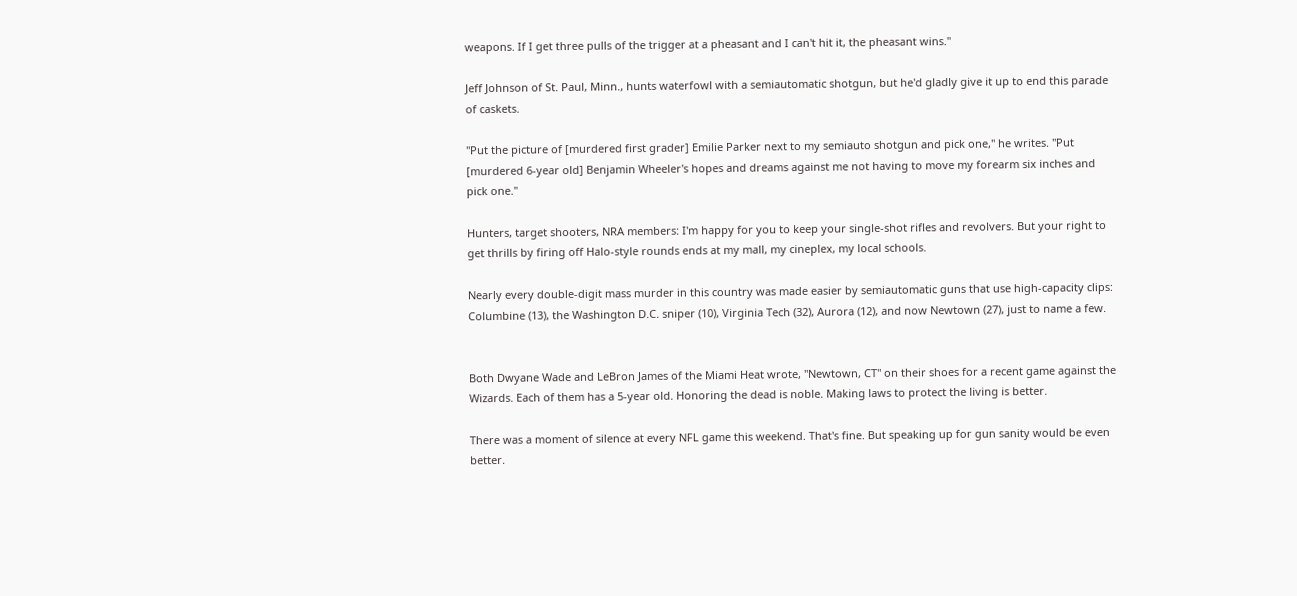weapons. If I get three pulls of the trigger at a pheasant and I can't hit it, the pheasant wins."

Jeff Johnson of St. Paul, Minn., hunts waterfowl with a semiautomatic shotgun, but he'd gladly give it up to end this parade of caskets.

"Put the picture of [murdered first grader] Emilie Parker next to my semiauto shotgun and pick one," he writes. "Put [murdered 6-year old] Benjamin Wheeler's hopes and dreams against me not having to move my forearm six inches and pick one."

Hunters, target shooters, NRA members: I'm happy for you to keep your single-shot rifles and revolvers. But your right to get thrills by firing off Halo-style rounds ends at my mall, my cineplex, my local schools.

Nearly every double-digit mass murder in this country was made easier by semiautomatic guns that use high-capacity clips: Columbine (13), the Washington D.C. sniper (10), Virginia Tech (32), Aurora (12), and now Newtown (27), just to name a few.


Both Dwyane Wade and LeBron James of the Miami Heat wrote, "Newtown, CT" on their shoes for a recent game against the Wizards. Each of them has a 5-year old. Honoring the dead is noble. Making laws to protect the living is better.

There was a moment of silence at every NFL game this weekend. That's fine. But speaking up for gun sanity would be even better.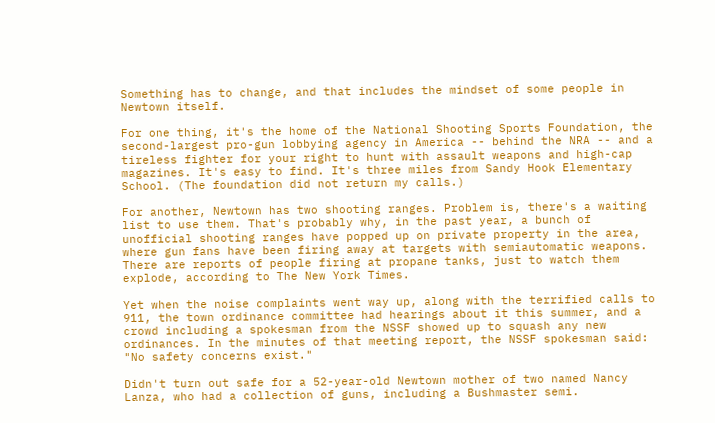Something has to change, and that includes the mindset of some people in Newtown itself.

For one thing, it's the home of the National Shooting Sports Foundation, the second-largest pro-gun lobbying agency in America -- behind the NRA -- and a tireless fighter for your right to hunt with assault weapons and high-cap magazines. It's easy to find. It's three miles from Sandy Hook Elementary School. (The foundation did not return my calls.)

For another, Newtown has two shooting ranges. Problem is, there's a waiting list to use them. That's probably why, in the past year, a bunch of unofficial shooting ranges have popped up on private property in the area, where gun fans have been firing away at targets with semiautomatic weapons. There are reports of people firing at propane tanks, just to watch them explode, according to The New York Times.

Yet when the noise complaints went way up, along with the terrified calls to 911, the town ordinance committee had hearings about it this summer, and a crowd including a spokesman from the NSSF showed up to squash any new ordinances. In the minutes of that meeting report, the NSSF spokesman said: "No safety concerns exist."

Didn't turn out safe for a 52-year-old Newtown mother of two named Nancy Lanza, who had a collection of guns, including a Bushmaster semi.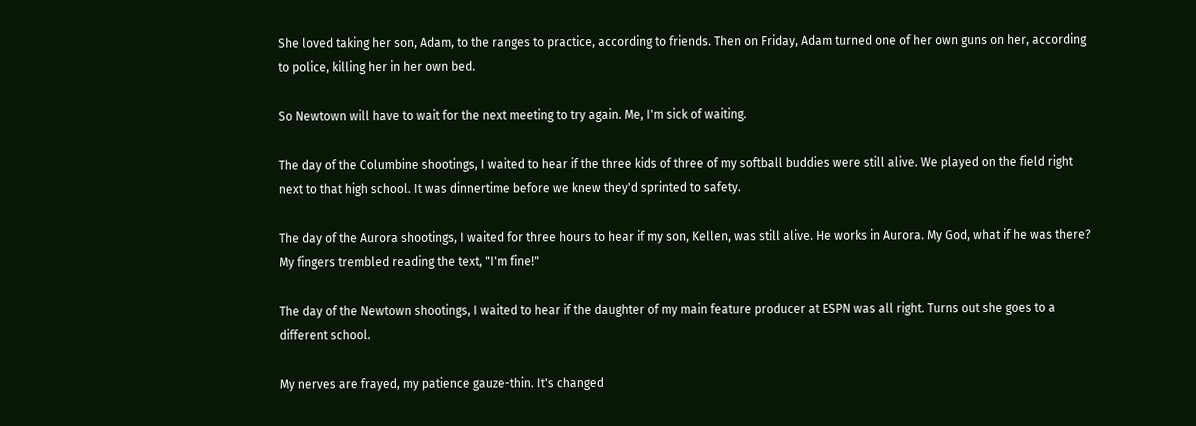She loved taking her son, Adam, to the ranges to practice, according to friends. Then on Friday, Adam turned one of her own guns on her, according to police, killing her in her own bed.

So Newtown will have to wait for the next meeting to try again. Me, I'm sick of waiting.

The day of the Columbine shootings, I waited to hear if the three kids of three of my softball buddies were still alive. We played on the field right next to that high school. It was dinnertime before we knew they'd sprinted to safety.

The day of the Aurora shootings, I waited for three hours to hear if my son, Kellen, was still alive. He works in Aurora. My God, what if he was there? My fingers trembled reading the text, "I'm fine!"

The day of the Newtown shootings, I waited to hear if the daughter of my main feature producer at ESPN was all right. Turns out she goes to a different school.

My nerves are frayed, my patience gauze-thin. It's changed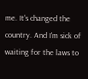me. It's changed the country. And I'm sick of waiting for the laws to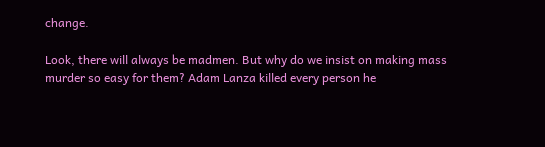change.

Look, there will always be madmen. But why do we insist on making mass murder so easy for them? Adam Lanza killed every person he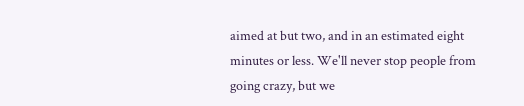aimed at but two, and in an estimated eight minutes or less. We'll never stop people from going crazy, but we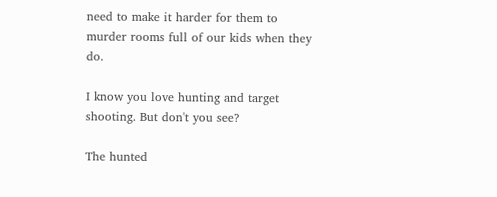need to make it harder for them to murder rooms full of our kids when they do.

I know you love hunting and target shooting. But don't you see?

The hunted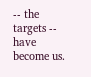-- the targets -- have become us.